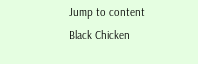Jump to content
Black Chicken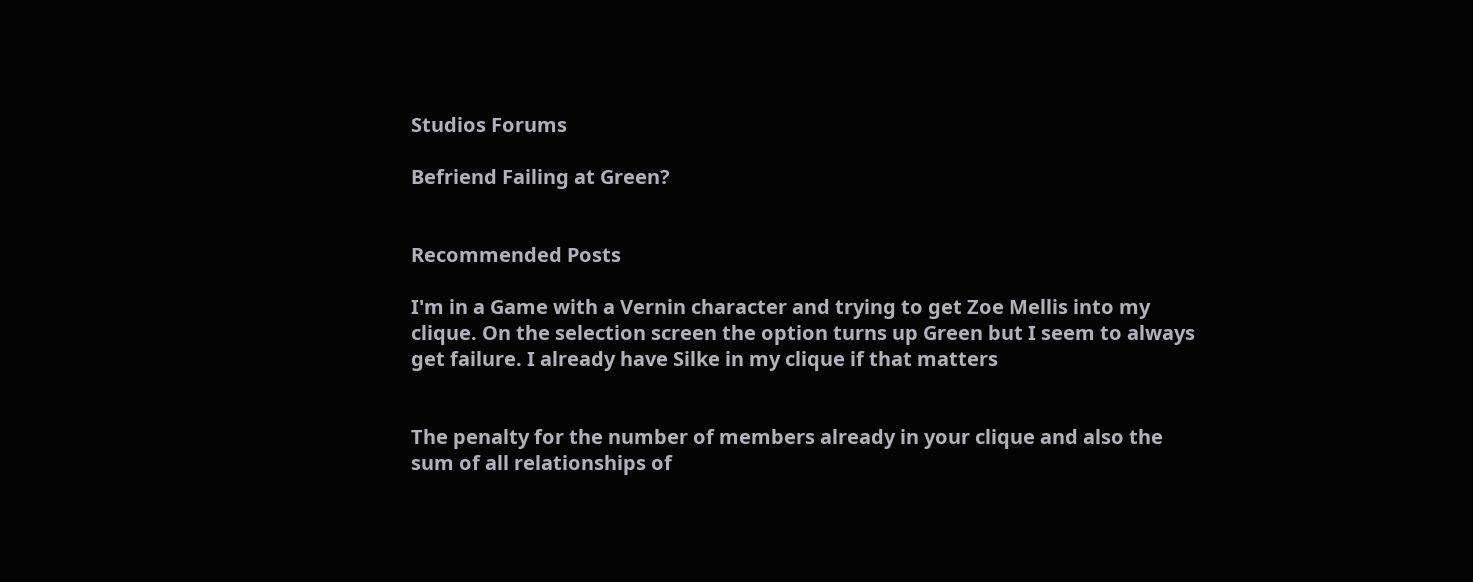Studios Forums

Befriend Failing at Green?


Recommended Posts

I'm in a Game with a Vernin character and trying to get Zoe Mellis into my clique. On the selection screen the option turns up Green but I seem to always get failure. I already have Silke in my clique if that matters


The penalty for the number of members already in your clique and also the sum of all relationships of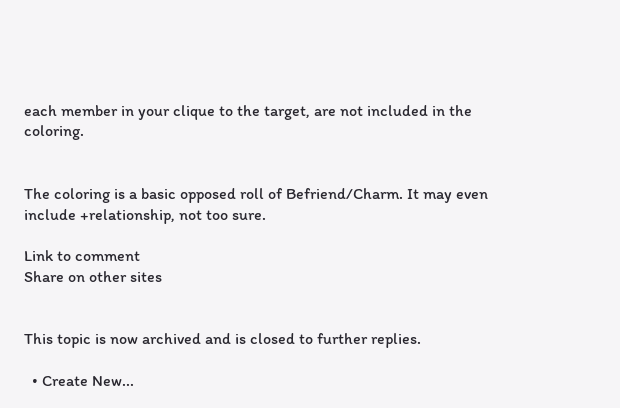each member in your clique to the target, are not included in the coloring.


The coloring is a basic opposed roll of Befriend/Charm. It may even include +relationship, not too sure.

Link to comment
Share on other sites


This topic is now archived and is closed to further replies.

  • Create New...